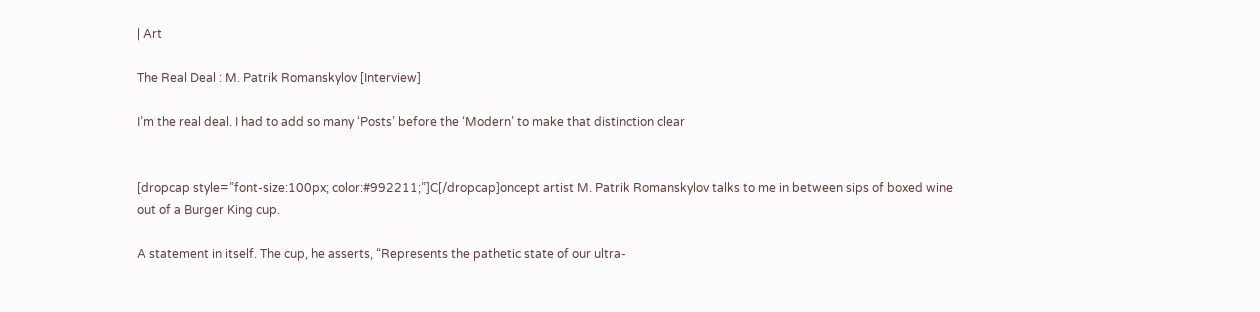| Art

The Real Deal : M. Patrik Romanskylov [Interview]

I’m the real deal. I had to add so many ‘Posts’ before the ‘Modern’ to make that distinction clear


[dropcap style=”font-size:100px; color:#992211;”]C[/dropcap]oncept artist M. Patrik Romanskylov talks to me in between sips of boxed wine out of a Burger King cup.

A statement in itself. The cup, he asserts, “Represents the pathetic state of our ultra-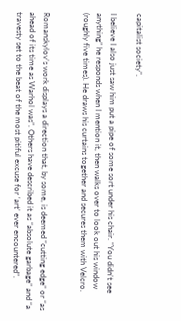capitalist society”.

I believe I also just saw him put a pipe of some sort under his chair. “You didn’t see anything” he responds when I mention it, then walks over to look out his window (roughly five times). He draws his curtains together and secures them with Velcro.


Romanskylov’s work displays a direction that, by some, is deemed “cutting edge” or “as ahead of its time as Warhol was”. Others have described it as “absolute garbage” and “a travesty set to the beat of the most pitiful excuse for ‘art’ ever encountered”.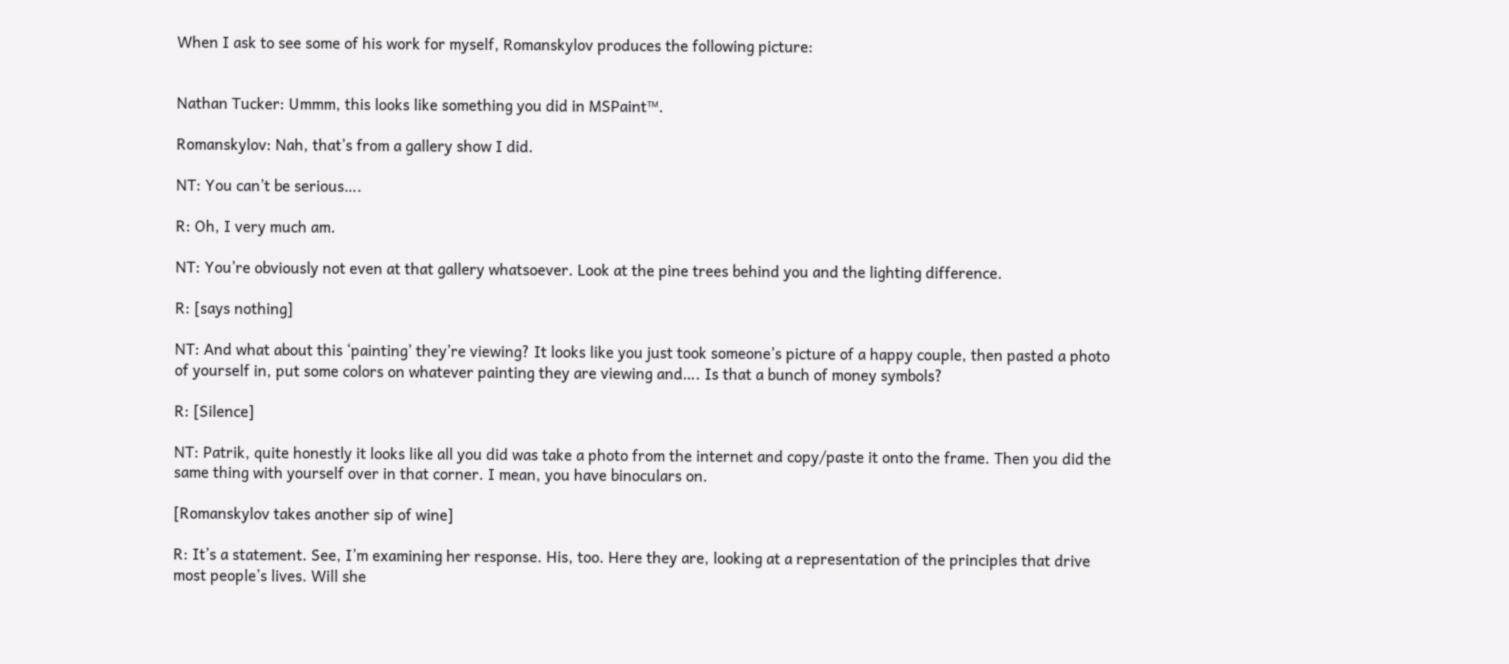When I ask to see some of his work for myself, Romanskylov produces the following picture:


Nathan Tucker: Ummm, this looks like something you did in MSPaint™.

Romanskylov: Nah, that’s from a gallery show I did.

NT: You can’t be serious….

R: Oh, I very much am.

NT: You’re obviously not even at that gallery whatsoever. Look at the pine trees behind you and the lighting difference.

R: [says nothing]

NT: And what about this ‘painting’ they’re viewing? It looks like you just took someone’s picture of a happy couple, then pasted a photo of yourself in, put some colors on whatever painting they are viewing and…. Is that a bunch of money symbols?

R: [Silence]

NT: Patrik, quite honestly it looks like all you did was take a photo from the internet and copy/paste it onto the frame. Then you did the same thing with yourself over in that corner. I mean, you have binoculars on.

[Romanskylov takes another sip of wine]

R: It’s a statement. See, I’m examining her response. His, too. Here they are, looking at a representation of the principles that drive most people’s lives. Will she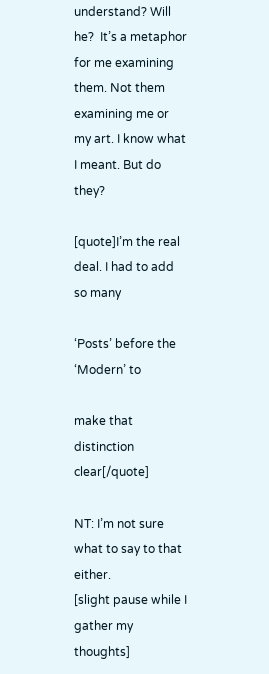understand? Will he?  It’s a metaphor for me examining them. Not them examining me or my art. I know what I meant. But do they?

[quote]I’m the real deal. I had to add so many

‘Posts’ before the ‘Modern’ to

make that distinction clear[/quote]

NT: I’m not sure what to say to that either.
[slight pause while I gather my thoughts]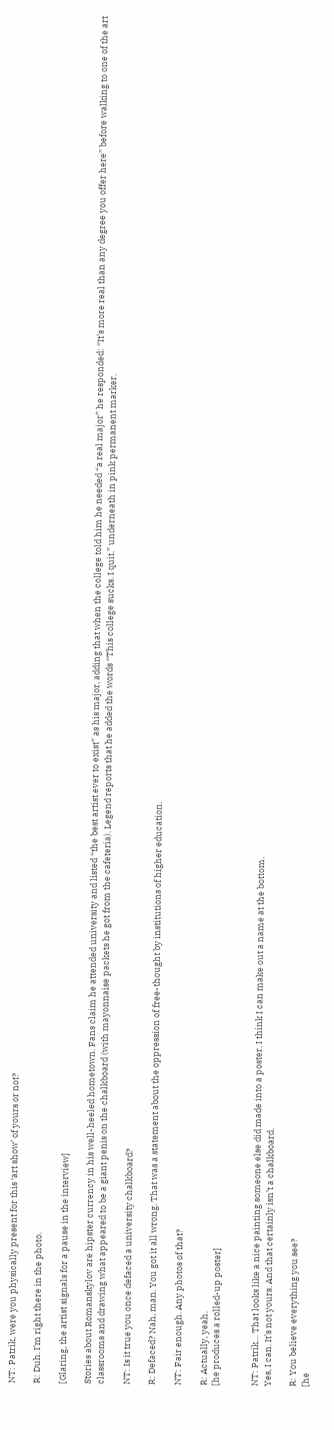NT: Patrik, were you physically present for this ‘art show’ of yours or not?

R: Duh. I’m right there in the photo.

[Glaring, the artist signals for a pause in the interview]

Stories about Romanskylov are hipster currency in his well-heeled hometown. Fans claim he attended university and listed “the best artist ever to exist” as his major, adding that when the college told him he needed “a real major” he responded: “It’s more real than any degree you offer here” before walking to one of the art classrooms and drawing what appeared to be a giant penis on the chalkboard (with mayonnaise packets he got from the cafeteria). Legend reports that he added the words “This college sucks. I quit.” underneath in pink permanent marker.

NT: Is it true you once defaced a university chalkboard?

R: Defaced? Nah, man. You got it all wrong. That was a statement about the oppression of free-thought by institutions of higher education.

NT: Fair enough. Any photos of that?

R: Actually, yeah.
[he produces a rolled-up poster]


NT: Patrik… That looks like a nice painting someone else did made into a poster. I think I can make out a name at the bottom.
Yes, I can. It’s not yours. And that certainly isn’t a chalkboard.

R: You believe everything you see?
[he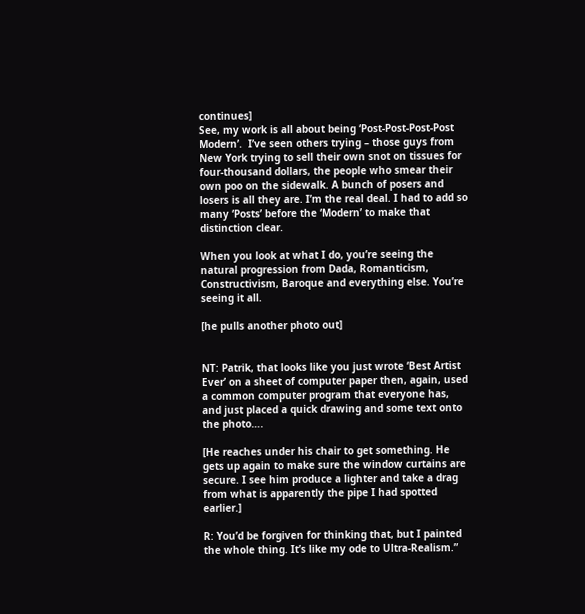continues]
See, my work is all about being ‘Post-Post-Post-Post Modern’.  I’ve seen others trying – those guys from New York trying to sell their own snot on tissues for four-thousand dollars, the people who smear their own poo on the sidewalk. A bunch of posers and losers is all they are. I’m the real deal. I had to add so many ‘Posts’ before the ‘Modern’ to make that distinction clear.

When you look at what I do, you’re seeing the natural progression from Dada, Romanticism, Constructivism, Baroque and everything else. You’re seeing it all.

[he pulls another photo out]


NT: Patrik, that looks like you just wrote ‘Best Artist Ever’ on a sheet of computer paper then, again, used a common computer program that everyone has, and just placed a quick drawing and some text onto the photo….

[He reaches under his chair to get something. He gets up again to make sure the window curtains are secure. I see him produce a lighter and take a drag from what is apparently the pipe I had spotted earlier.]

R: You’d be forgiven for thinking that, but I painted the whole thing. It’s like my ode to Ultra-Realism.”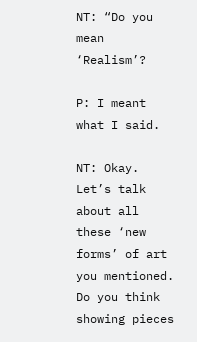NT: “Do you mean ‘Realism’?

P: I meant what I said.

NT: Okay. Let’s talk about all these ‘new forms’ of art you mentioned. Do you think showing pieces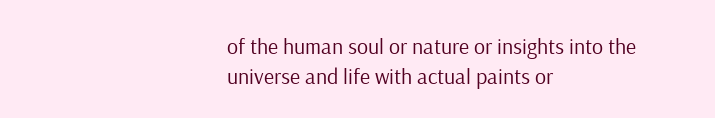of the human soul or nature or insights into the universe and life with actual paints or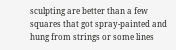sculpting are better than a few squares that got spray-painted and hung from strings or some lines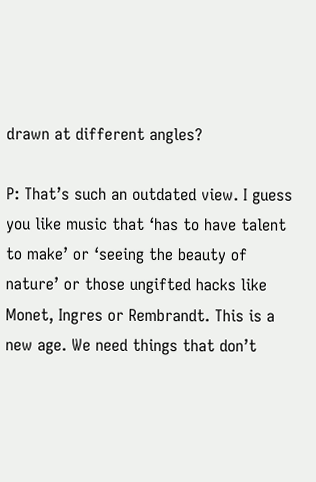drawn at different angles?

P: That’s such an outdated view. I guess you like music that ‘has to have talent to make’ or ‘seeing the beauty of nature’ or those ungifted hacks like Monet, Ingres or Rembrandt. This is a new age. We need things that don’t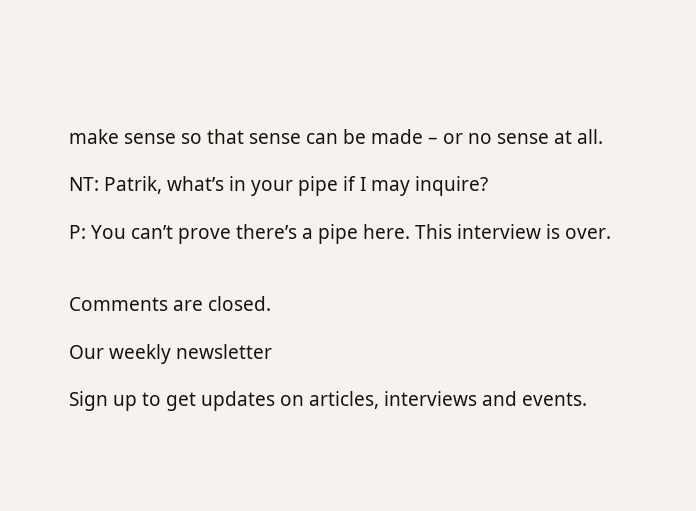make sense so that sense can be made – or no sense at all.

NT: Patrik, what’s in your pipe if I may inquire?

P: You can’t prove there’s a pipe here. This interview is over.


Comments are closed.

Our weekly newsletter

Sign up to get updates on articles, interviews and events.